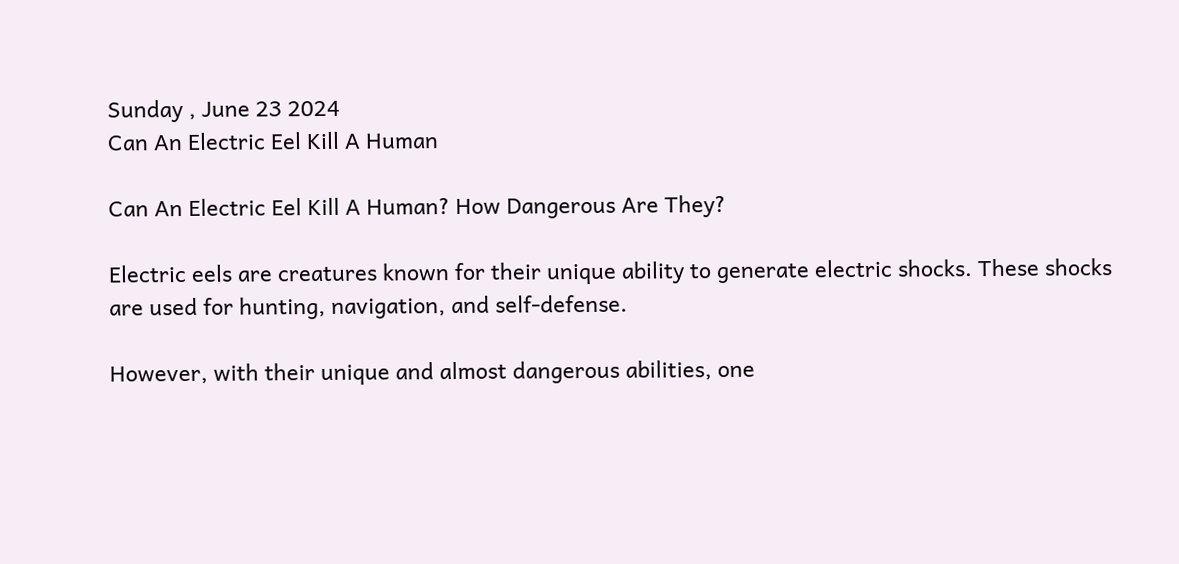Sunday , June 23 2024
Can An Electric Eel Kill A Human

Can An Electric Eel Kill A Human? How Dangerous Are They?

Electric eels are creatures known for their unique ability to generate electric shocks. These shocks are used for hunting, navigation, and self-defense.

However, with their unique and almost dangerous abilities, one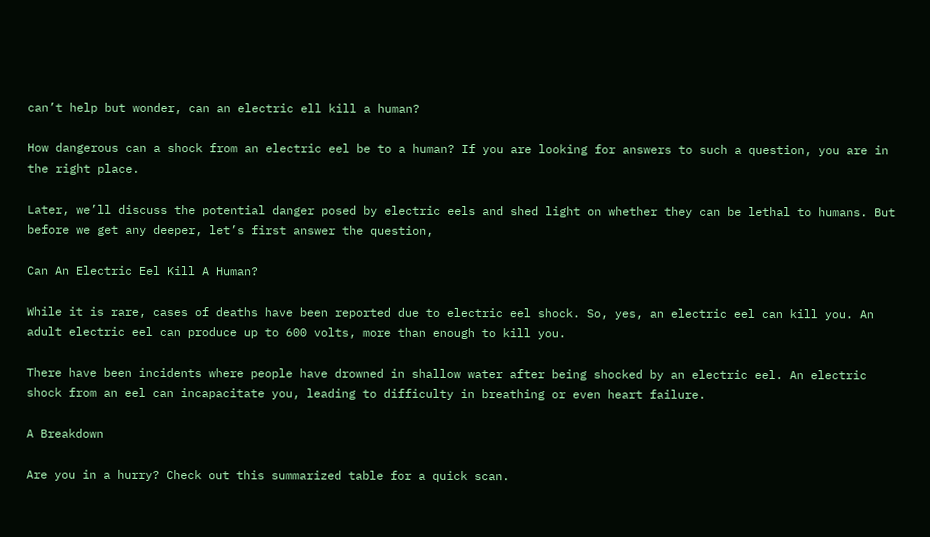can’t help but wonder, can an electric ell kill a human?

How dangerous can a shock from an electric eel be to a human? If you are looking for answers to such a question, you are in the right place.

Later, we’ll discuss the potential danger posed by electric eels and shed light on whether they can be lethal to humans. But before we get any deeper, let’s first answer the question,

Can An Electric Eel Kill A Human?

While it is rare, cases of deaths have been reported due to electric eel shock. So, yes, an electric eel can kill you. An adult electric eel can produce up to 600 volts, more than enough to kill you.

There have been incidents where people have drowned in shallow water after being shocked by an electric eel. An electric shock from an eel can incapacitate you, leading to difficulty in breathing or even heart failure.

A Breakdown

Are you in a hurry? Check out this summarized table for a quick scan.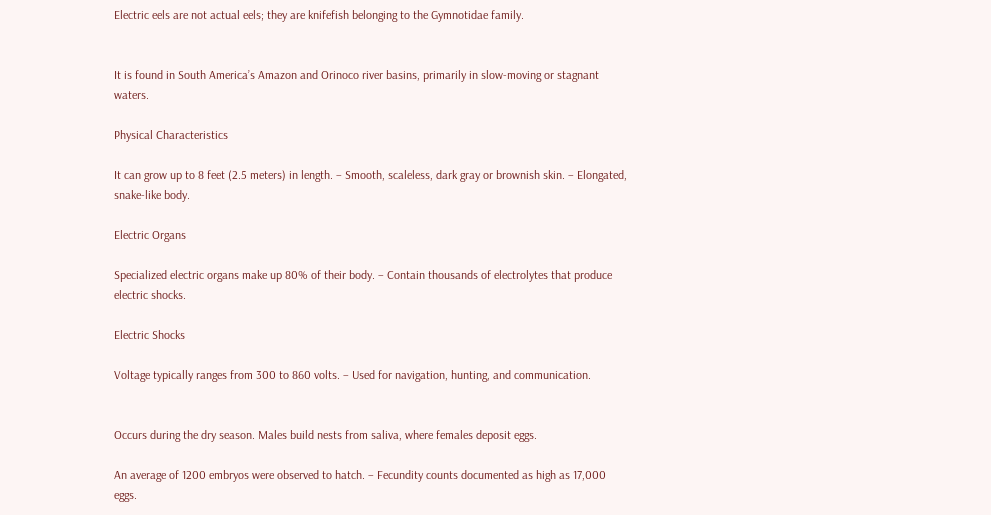Electric eels are not actual eels; they are knifefish belonging to the Gymnotidae family.


It is found in South America’s Amazon and Orinoco river basins, primarily in slow-moving or stagnant waters.

Physical Characteristics

It can grow up to 8 feet (2.5 meters) in length. – Smooth, scaleless, dark gray or brownish skin. – Elongated, snake-like body.

Electric Organs

Specialized electric organs make up 80% of their body. – Contain thousands of electrolytes that produce electric shocks.

Electric Shocks

Voltage typically ranges from 300 to 860 volts. – Used for navigation, hunting, and communication.


Occurs during the dry season. Males build nests from saliva, where females deposit eggs.

An average of 1200 embryos were observed to hatch. – Fecundity counts documented as high as 17,000 eggs.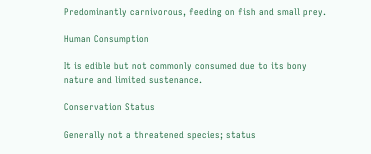Predominantly carnivorous, feeding on fish and small prey.

Human Consumption

It is edible but not commonly consumed due to its bony nature and limited sustenance.

Conservation Status

Generally not a threatened species; status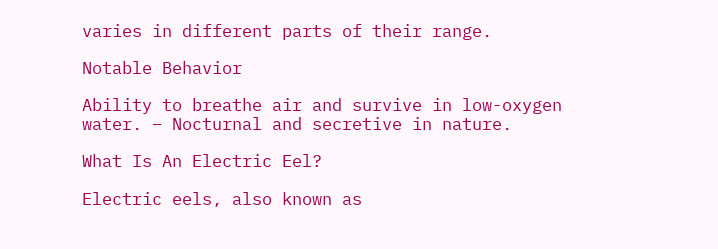varies in different parts of their range.

Notable Behavior

Ability to breathe air and survive in low-oxygen water. – Nocturnal and secretive in nature.

What Is An Electric Eel?

Electric eels, also known as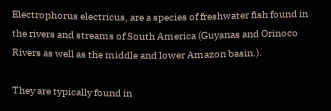Electrophorus electricus, are a species of freshwater fish found in the rivers and streams of South America (Guyanas and Orinoco Rivers as well as the middle and lower Amazon basin.).

They are typically found in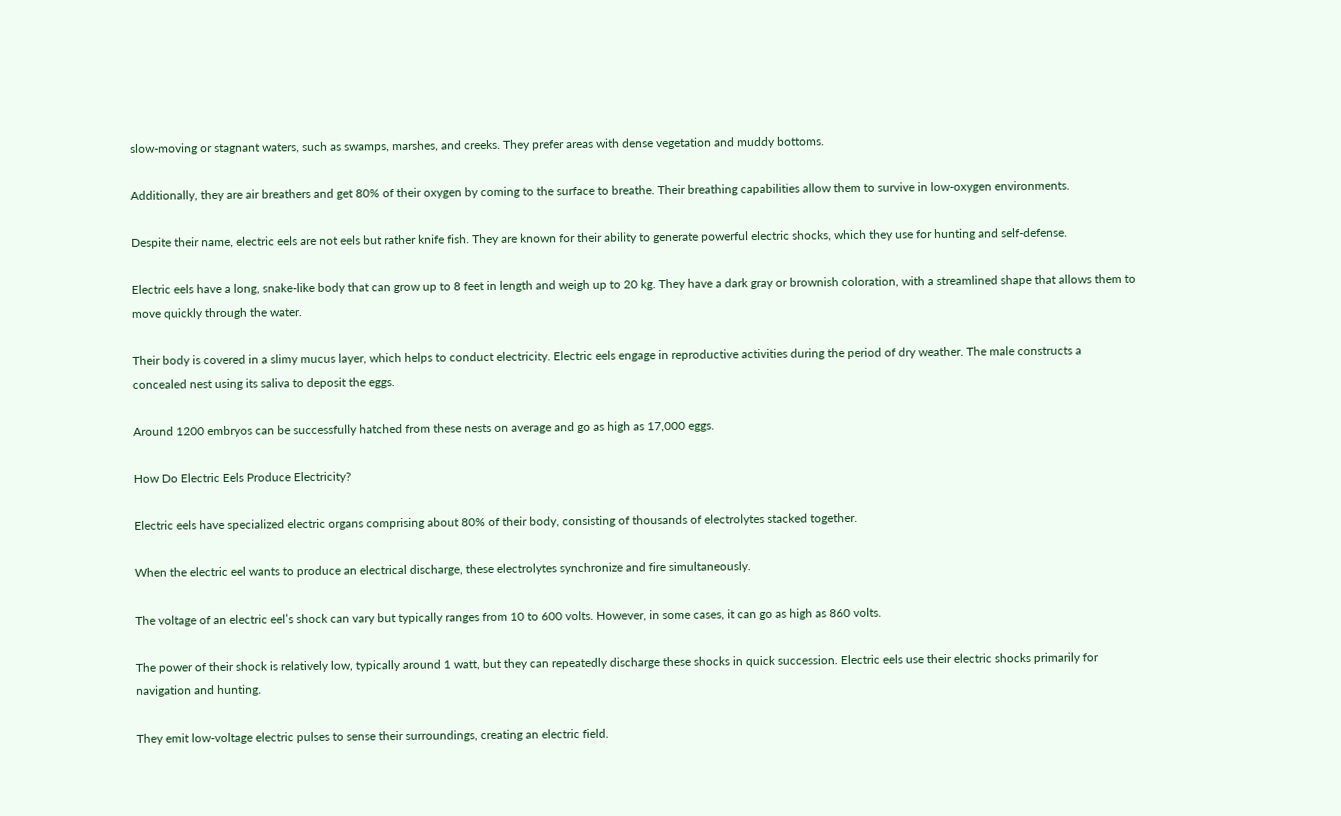slow-moving or stagnant waters, such as swamps, marshes, and creeks. They prefer areas with dense vegetation and muddy bottoms.

Additionally, they are air breathers and get 80% of their oxygen by coming to the surface to breathe. Their breathing capabilities allow them to survive in low-oxygen environments.

Despite their name, electric eels are not eels but rather knife fish. They are known for their ability to generate powerful electric shocks, which they use for hunting and self-defense.

Electric eels have a long, snake-like body that can grow up to 8 feet in length and weigh up to 20 kg. They have a dark gray or brownish coloration, with a streamlined shape that allows them to move quickly through the water.

Their body is covered in a slimy mucus layer, which helps to conduct electricity. Electric eels engage in reproductive activities during the period of dry weather. The male constructs a concealed nest using its saliva to deposit the eggs.

Around 1200 embryos can be successfully hatched from these nests on average and go as high as 17,000 eggs.

How Do Electric Eels Produce Electricity?

Electric eels have specialized electric organs comprising about 80% of their body, consisting of thousands of electrolytes stacked together.

When the electric eel wants to produce an electrical discharge, these electrolytes synchronize and fire simultaneously.

The voltage of an electric eel’s shock can vary but typically ranges from 10 to 600 volts. However, in some cases, it can go as high as 860 volts.

The power of their shock is relatively low, typically around 1 watt, but they can repeatedly discharge these shocks in quick succession. Electric eels use their electric shocks primarily for navigation and hunting.

They emit low-voltage electric pulses to sense their surroundings, creating an electric field.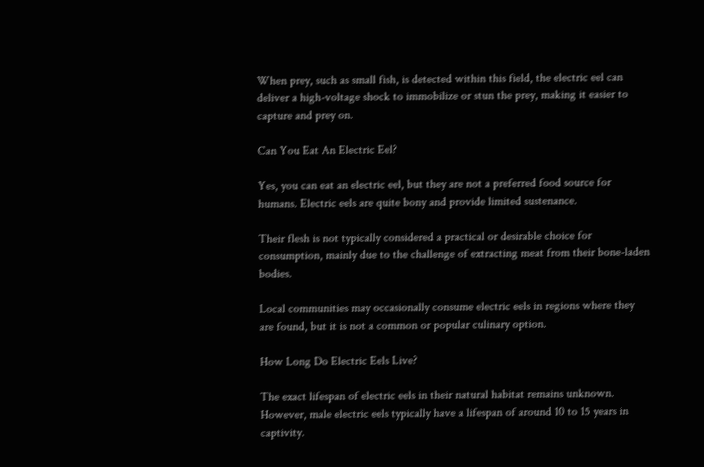When prey, such as small fish, is detected within this field, the electric eel can deliver a high-voltage shock to immobilize or stun the prey, making it easier to capture and prey on.

Can You Eat An Electric Eel?

Yes, you can eat an electric eel, but they are not a preferred food source for humans. Electric eels are quite bony and provide limited sustenance.

Their flesh is not typically considered a practical or desirable choice for consumption, mainly due to the challenge of extracting meat from their bone-laden bodies.

Local communities may occasionally consume electric eels in regions where they are found, but it is not a common or popular culinary option.

How Long Do Electric Eels Live?

The exact lifespan of electric eels in their natural habitat remains unknown. However, male electric eels typically have a lifespan of around 10 to 15 years in captivity.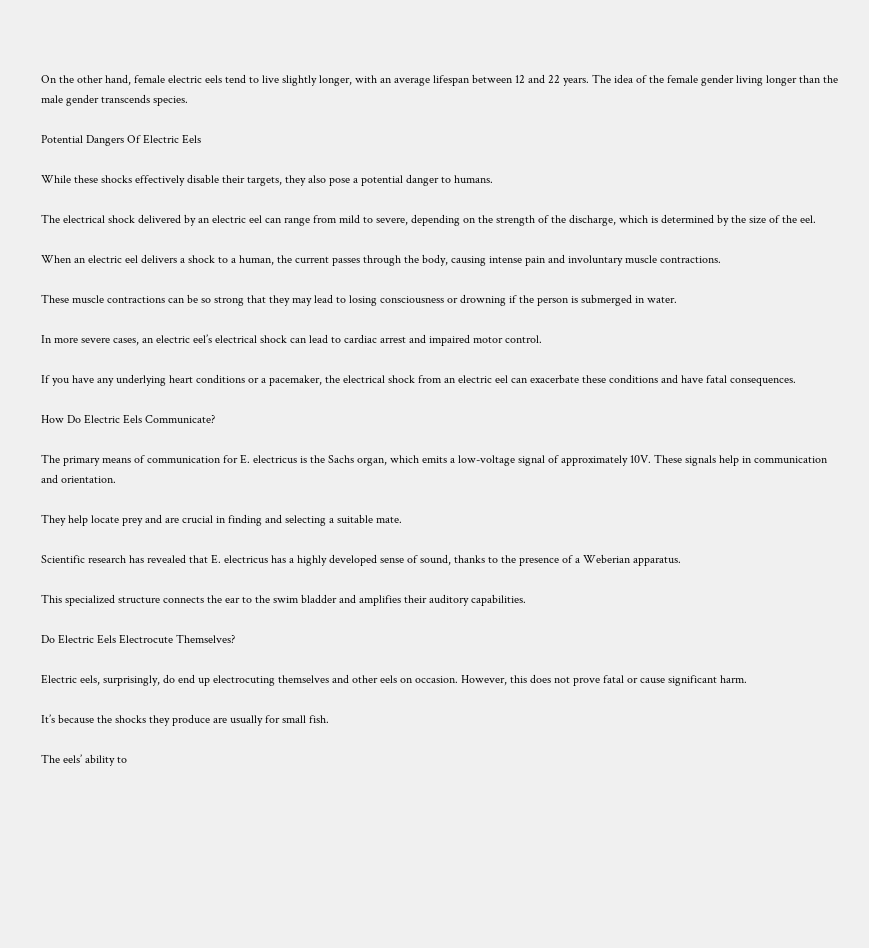On the other hand, female electric eels tend to live slightly longer, with an average lifespan between 12 and 22 years. The idea of the female gender living longer than the male gender transcends species.

Potential Dangers Of Electric Eels

While these shocks effectively disable their targets, they also pose a potential danger to humans.

The electrical shock delivered by an electric eel can range from mild to severe, depending on the strength of the discharge, which is determined by the size of the eel.

When an electric eel delivers a shock to a human, the current passes through the body, causing intense pain and involuntary muscle contractions.

These muscle contractions can be so strong that they may lead to losing consciousness or drowning if the person is submerged in water.

In more severe cases, an electric eel’s electrical shock can lead to cardiac arrest and impaired motor control.

If you have any underlying heart conditions or a pacemaker, the electrical shock from an electric eel can exacerbate these conditions and have fatal consequences.

How Do Electric Eels Communicate?

The primary means of communication for E. electricus is the Sachs organ, which emits a low-voltage signal of approximately 10V. These signals help in communication and orientation.

They help locate prey and are crucial in finding and selecting a suitable mate.

Scientific research has revealed that E. electricus has a highly developed sense of sound, thanks to the presence of a Weberian apparatus.

This specialized structure connects the ear to the swim bladder and amplifies their auditory capabilities.

Do Electric Eels Electrocute Themselves?

Electric eels, surprisingly, do end up electrocuting themselves and other eels on occasion. However, this does not prove fatal or cause significant harm.

It’s because the shocks they produce are usually for small fish.

The eels’ ability to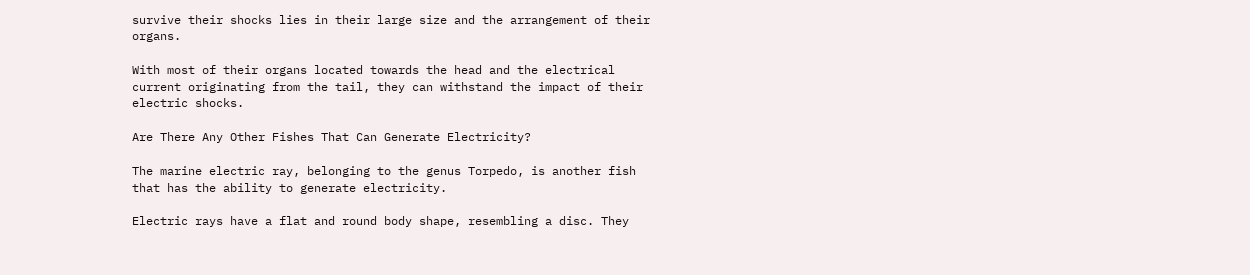survive their shocks lies in their large size and the arrangement of their organs.

With most of their organs located towards the head and the electrical current originating from the tail, they can withstand the impact of their electric shocks.

Are There Any Other Fishes That Can Generate Electricity?

The marine electric ray, belonging to the genus Torpedo, is another fish that has the ability to generate electricity.

Electric rays have a flat and round body shape, resembling a disc. They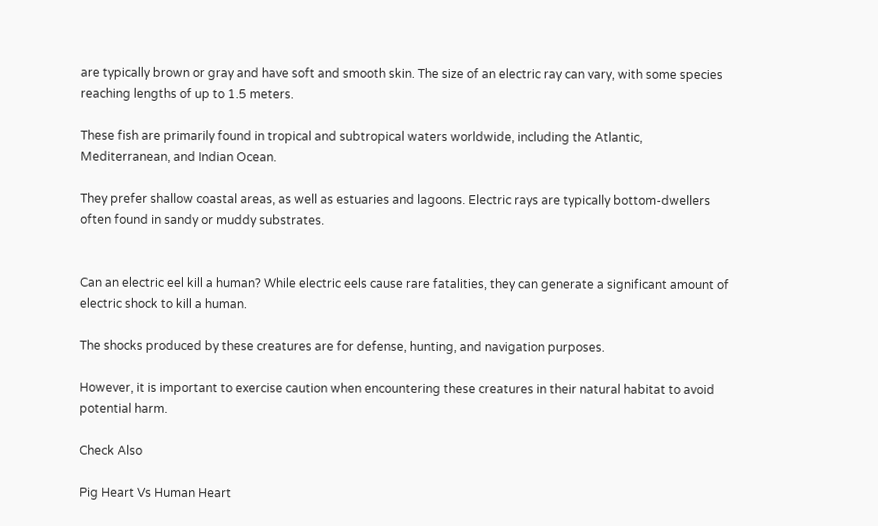are typically brown or gray and have soft and smooth skin. The size of an electric ray can vary, with some species reaching lengths of up to 1.5 meters.

These fish are primarily found in tropical and subtropical waters worldwide, including the Atlantic, Mediterranean, and Indian Ocean.

They prefer shallow coastal areas, as well as estuaries and lagoons. Electric rays are typically bottom-dwellers often found in sandy or muddy substrates.


Can an electric eel kill a human? While electric eels cause rare fatalities, they can generate a significant amount of electric shock to kill a human.

The shocks produced by these creatures are for defense, hunting, and navigation purposes.

However, it is important to exercise caution when encountering these creatures in their natural habitat to avoid potential harm.

Check Also

Pig Heart Vs Human Heart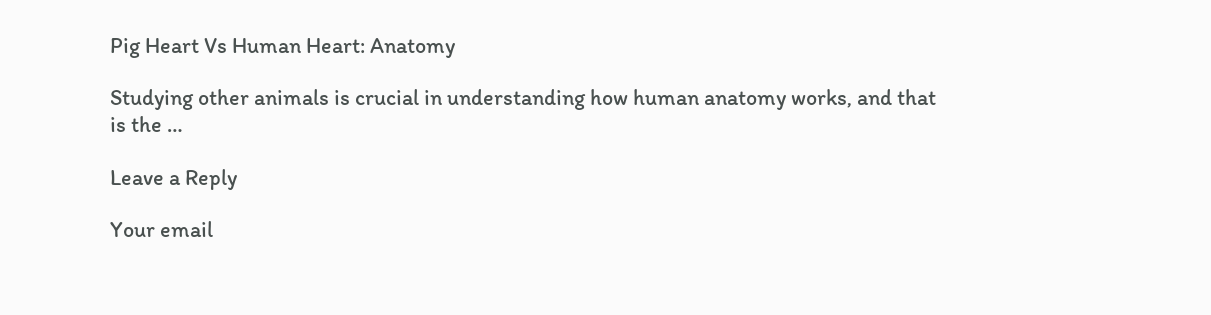Pig Heart Vs Human Heart: Anatomy

Studying other animals is crucial in understanding how human anatomy works, and that is the …

Leave a Reply

Your email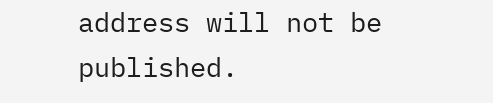address will not be published.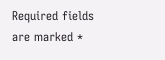Required fields are marked *